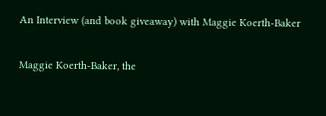An Interview (and book giveaway) with Maggie Koerth-Baker

Maggie Koerth-Baker, the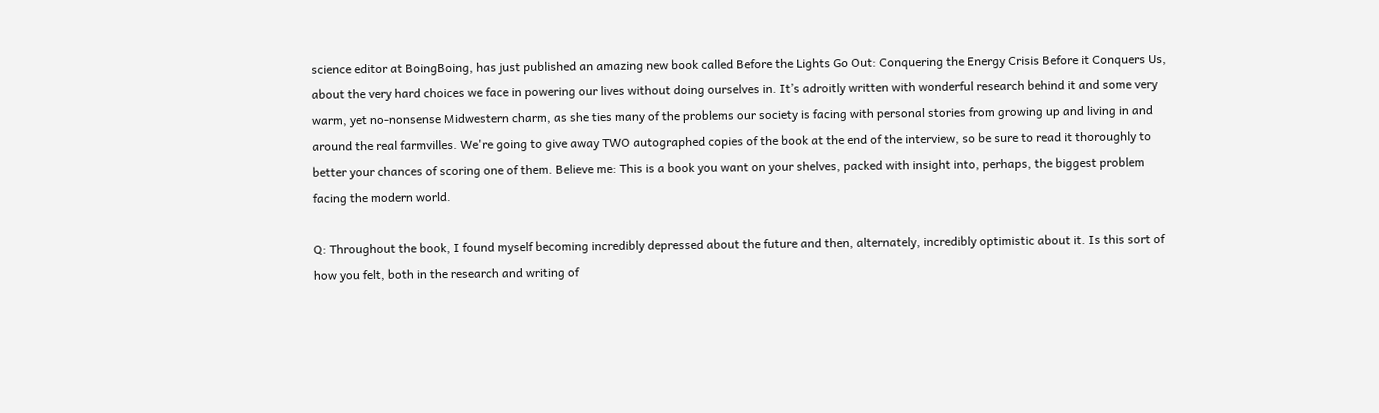science editor at BoingBoing, has just published an amazing new book called Before the Lights Go Out: Conquering the Energy Crisis Before it Conquers Us, about the very hard choices we face in powering our lives without doing ourselves in. It’s adroitly written with wonderful research behind it and some very warm, yet no-nonsense Midwestern charm, as she ties many of the problems our society is facing with personal stories from growing up and living in and around the real farmvilles. We're going to give away TWO autographed copies of the book at the end of the interview, so be sure to read it thoroughly to better your chances of scoring one of them. Believe me: This is a book you want on your shelves, packed with insight into, perhaps, the biggest problem facing the modern world.

Q: Throughout the book, I found myself becoming incredibly depressed about the future and then, alternately, incredibly optimistic about it. Is this sort of how you felt, both in the research and writing of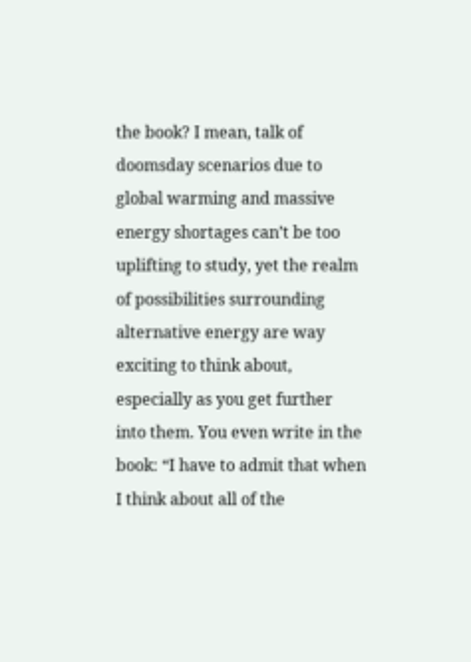the book? I mean, talk of doomsday scenarios due to global warming and massive energy shortages can’t be too uplifting to study, yet the realm of possibilities surrounding alternative energy are way exciting to think about, especially as you get further into them. You even write in the book: “I have to admit that when I think about all of the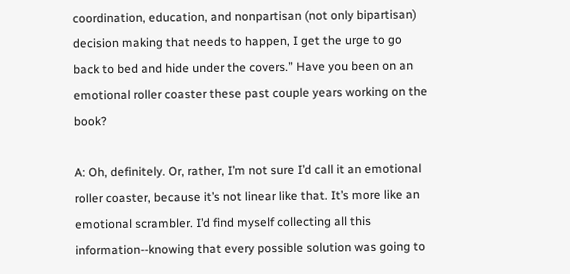coordination, education, and nonpartisan (not only bipartisan) decision making that needs to happen, I get the urge to go back to bed and hide under the covers.” Have you been on an emotional roller coaster these past couple years working on the book?

A: Oh, definitely. Or, rather, I’m not sure I’d call it an emotional roller coaster, because it’s not linear like that. It’s more like an emotional scrambler. I’d find myself collecting all this information--knowing that every possible solution was going to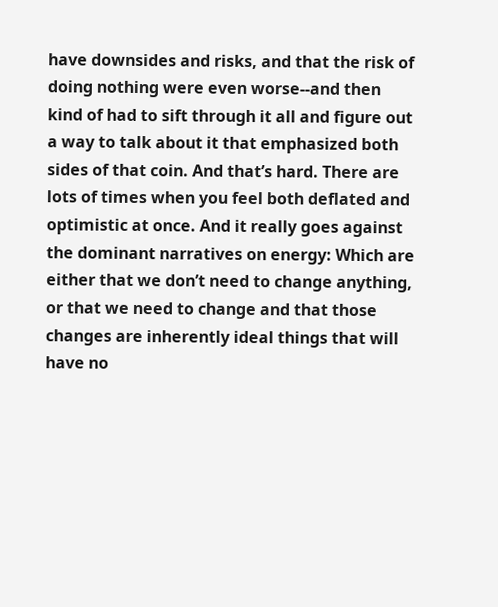have downsides and risks, and that the risk of doing nothing were even worse--and then kind of had to sift through it all and figure out a way to talk about it that emphasized both sides of that coin. And that’s hard. There are lots of times when you feel both deflated and optimistic at once. And it really goes against the dominant narratives on energy: Which are either that we don’t need to change anything, or that we need to change and that those changes are inherently ideal things that will have no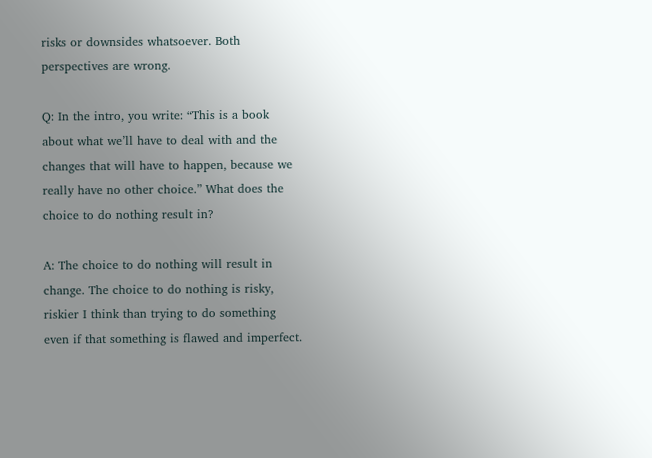risks or downsides whatsoever. Both perspectives are wrong.

Q: In the intro, you write: “This is a book about what we’ll have to deal with and the changes that will have to happen, because we really have no other choice.” What does the choice to do nothing result in?

A: The choice to do nothing will result in change. The choice to do nothing is risky, riskier I think than trying to do something even if that something is flawed and imperfect.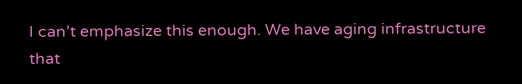I can’t emphasize this enough. We have aging infrastructure that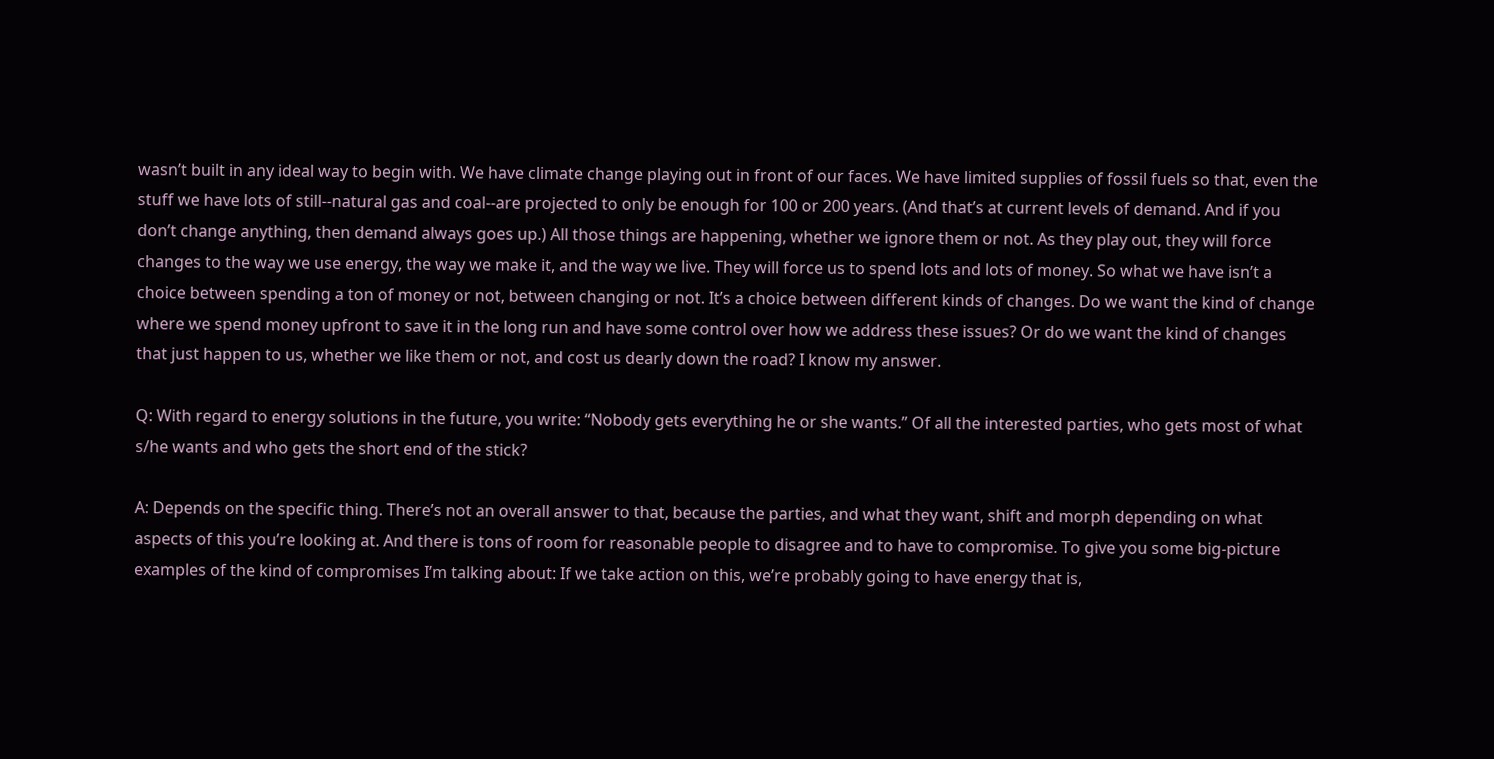wasn’t built in any ideal way to begin with. We have climate change playing out in front of our faces. We have limited supplies of fossil fuels so that, even the stuff we have lots of still--natural gas and coal--are projected to only be enough for 100 or 200 years. (And that’s at current levels of demand. And if you don’t change anything, then demand always goes up.) All those things are happening, whether we ignore them or not. As they play out, they will force changes to the way we use energy, the way we make it, and the way we live. They will force us to spend lots and lots of money. So what we have isn’t a choice between spending a ton of money or not, between changing or not. It’s a choice between different kinds of changes. Do we want the kind of change where we spend money upfront to save it in the long run and have some control over how we address these issues? Or do we want the kind of changes that just happen to us, whether we like them or not, and cost us dearly down the road? I know my answer.

Q: With regard to energy solutions in the future, you write: “Nobody gets everything he or she wants.” Of all the interested parties, who gets most of what s/he wants and who gets the short end of the stick?

A: Depends on the specific thing. There’s not an overall answer to that, because the parties, and what they want, shift and morph depending on what aspects of this you’re looking at. And there is tons of room for reasonable people to disagree and to have to compromise. To give you some big-picture examples of the kind of compromises I’m talking about: If we take action on this, we’re probably going to have energy that is,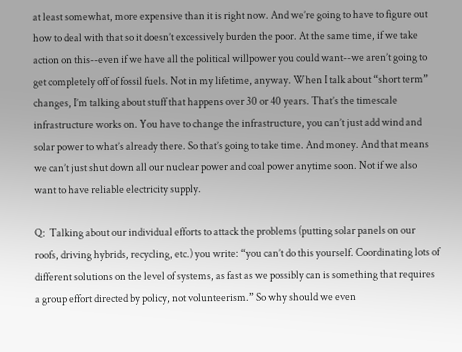at least somewhat, more expensive than it is right now. And we’re going to have to figure out how to deal with that so it doesn’t excessively burden the poor. At the same time, if we take action on this--even if we have all the political willpower you could want--we aren’t going to get completely off of fossil fuels. Not in my lifetime, anyway. When I talk about “short term” changes, I’m talking about stuff that happens over 30 or 40 years. That’s the timescale infrastructure works on. You have to change the infrastructure, you can’t just add wind and solar power to what’s already there. So that’s going to take time. And money. And that means we can’t just shut down all our nuclear power and coal power anytime soon. Not if we also want to have reliable electricity supply.

Q:  Talking about our individual efforts to attack the problems (putting solar panels on our roofs, driving hybrids, recycling, etc.) you write: “you can’t do this yourself. Coordinating lots of different solutions on the level of systems, as fast as we possibly can is something that requires a group effort directed by policy, not volunteerism.” So why should we even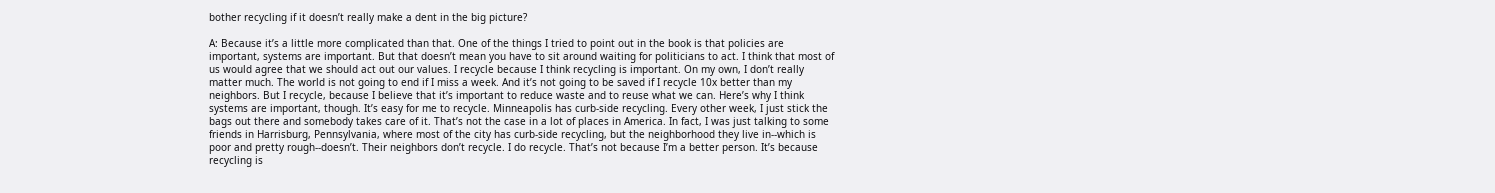bother recycling if it doesn’t really make a dent in the big picture?

A: Because it’s a little more complicated than that. One of the things I tried to point out in the book is that policies are important, systems are important. But that doesn’t mean you have to sit around waiting for politicians to act. I think that most of us would agree that we should act out our values. I recycle because I think recycling is important. On my own, I don’t really matter much. The world is not going to end if I miss a week. And it’s not going to be saved if I recycle 10x better than my neighbors. But I recycle, because I believe that it’s important to reduce waste and to reuse what we can. Here’s why I think systems are important, though. It’s easy for me to recycle. Minneapolis has curb-side recycling. Every other week, I just stick the bags out there and somebody takes care of it. That’s not the case in a lot of places in America. In fact, I was just talking to some friends in Harrisburg, Pennsylvania, where most of the city has curb-side recycling, but the neighborhood they live in--which is poor and pretty rough--doesn’t. Their neighbors don’t recycle. I do recycle. That’s not because I’m a better person. It’s because recycling is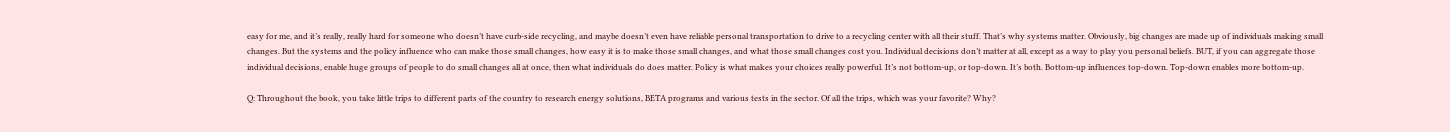easy for me, and it’s really, really hard for someone who doesn’t have curb-side recycling, and maybe doesn’t even have reliable personal transportation to drive to a recycling center with all their stuff. That’s why systems matter. Obviously, big changes are made up of individuals making small changes. But the systems and the policy influence who can make those small changes, how easy it is to make those small changes, and what those small changes cost you. Individual decisions don’t matter at all, except as a way to play you personal beliefs. BUT, if you can aggregate those individual decisions, enable huge groups of people to do small changes all at once, then what individuals do does matter. Policy is what makes your choices really powerful. It’s not bottom-up, or top-down. It’s both. Bottom-up influences top-down. Top-down enables more bottom-up.

Q: Throughout the book, you take little trips to different parts of the country to research energy solutions, BETA programs and various tests in the sector. Of all the trips, which was your favorite? Why?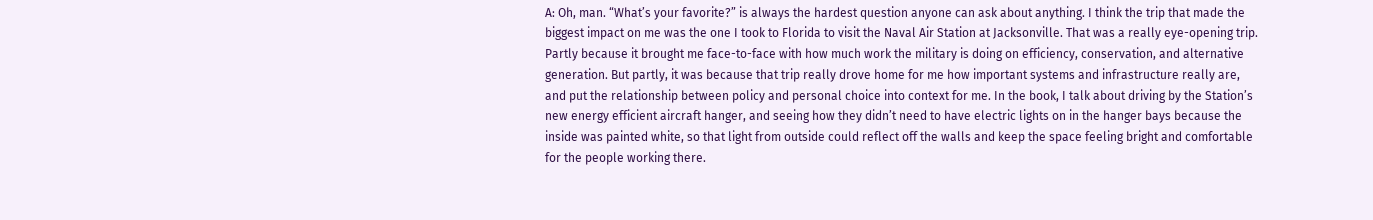A: Oh, man. “What’s your favorite?” is always the hardest question anyone can ask about anything. I think the trip that made the biggest impact on me was the one I took to Florida to visit the Naval Air Station at Jacksonville. That was a really eye-opening trip. Partly because it brought me face-to-face with how much work the military is doing on efficiency, conservation, and alternative generation. But partly, it was because that trip really drove home for me how important systems and infrastructure really are, and put the relationship between policy and personal choice into context for me. In the book, I talk about driving by the Station’s new energy efficient aircraft hanger, and seeing how they didn’t need to have electric lights on in the hanger bays because the inside was painted white, so that light from outside could reflect off the walls and keep the space feeling bright and comfortable for the people working there.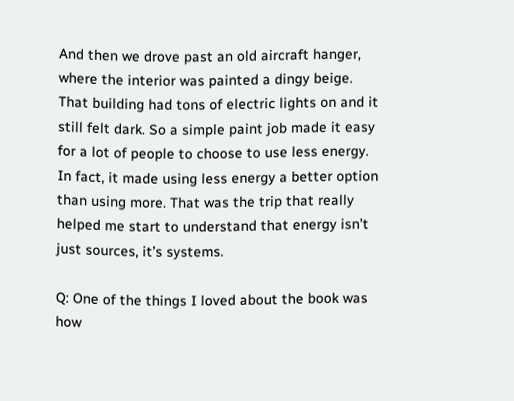And then we drove past an old aircraft hanger, where the interior was painted a dingy beige. That building had tons of electric lights on and it still felt dark. So a simple paint job made it easy for a lot of people to choose to use less energy. In fact, it made using less energy a better option than using more. That was the trip that really helped me start to understand that energy isn’t just sources, it’s systems.

Q: One of the things I loved about the book was how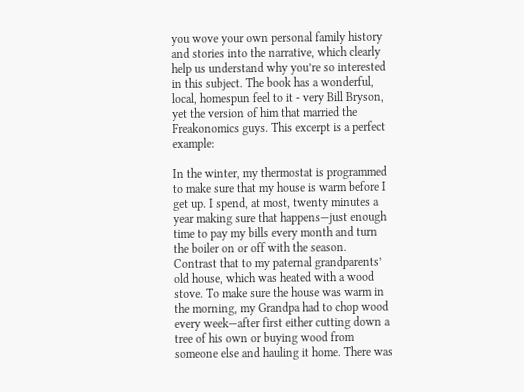you wove your own personal family history and stories into the narrative, which clearly help us understand why you’re so interested in this subject. The book has a wonderful, local, homespun feel to it - very Bill Bryson, yet the version of him that married the Freakonomics guys. This excerpt is a perfect example:

In the winter, my thermostat is programmed to make sure that my house is warm before I get up. I spend, at most, twenty minutes a year making sure that happens—just enough time to pay my bills every month and turn the boiler on or off with the season. Contrast that to my paternal grandparents’ old house, which was heated with a wood stove. To make sure the house was warm in the morning, my Grandpa had to chop wood every week—after first either cutting down a tree of his own or buying wood from someone else and hauling it home. There was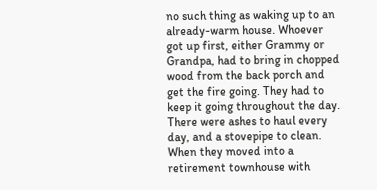no such thing as waking up to an already-warm house. Whoever got up first, either Grammy or Grandpa, had to bring in chopped wood from the back porch and get the fire going. They had to keep it going throughout the day. There were ashes to haul every day, and a stovepipe to clean. When they moved into a retirement townhouse with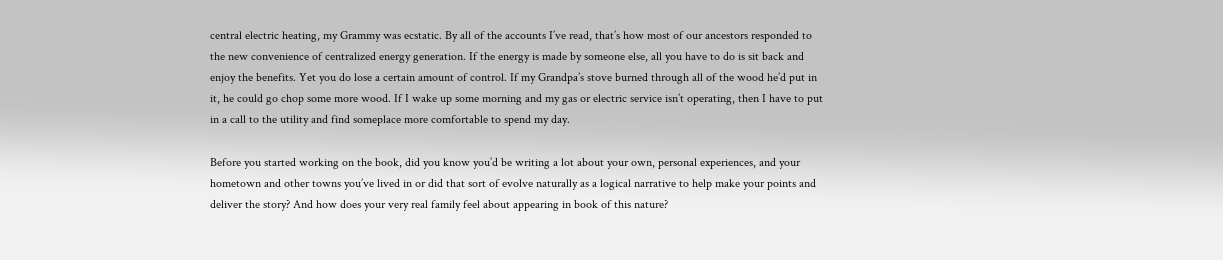central electric heating, my Grammy was ecstatic. By all of the accounts I’ve read, that’s how most of our ancestors responded to the new convenience of centralized energy generation. If the energy is made by someone else, all you have to do is sit back and enjoy the benefits. Yet you do lose a certain amount of control. If my Grandpa’s stove burned through all of the wood he’d put in it, he could go chop some more wood. If I wake up some morning and my gas or electric service isn’t operating, then I have to put in a call to the utility and find someplace more comfortable to spend my day.

Before you started working on the book, did you know you’d be writing a lot about your own, personal experiences, and your hometown and other towns you’ve lived in or did that sort of evolve naturally as a logical narrative to help make your points and deliver the story? And how does your very real family feel about appearing in book of this nature?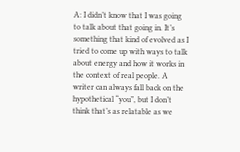A: I didn’t know that I was going to talk about that going in. It’s something that kind of evolved as I tried to come up with ways to talk about energy and how it works in the context of real people. A writer can always fall back on the hypothetical “you”, but I don’t think that’s as relatable as we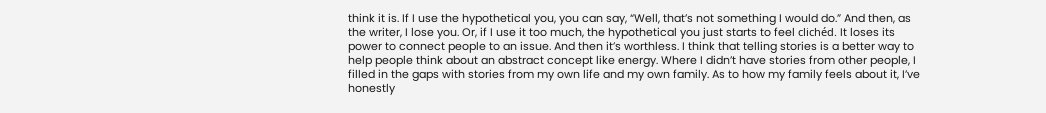think it is. If I use the hypothetical you, you can say, “Well, that’s not something I would do.” And then, as the writer, I lose you. Or, if I use it too much, the hypothetical you just starts to feel clichéd. It loses its power to connect people to an issue. And then it’s worthless. I think that telling stories is a better way to help people think about an abstract concept like energy. Where I didn’t have stories from other people, I filled in the gaps with stories from my own life and my own family. As to how my family feels about it, I’ve honestly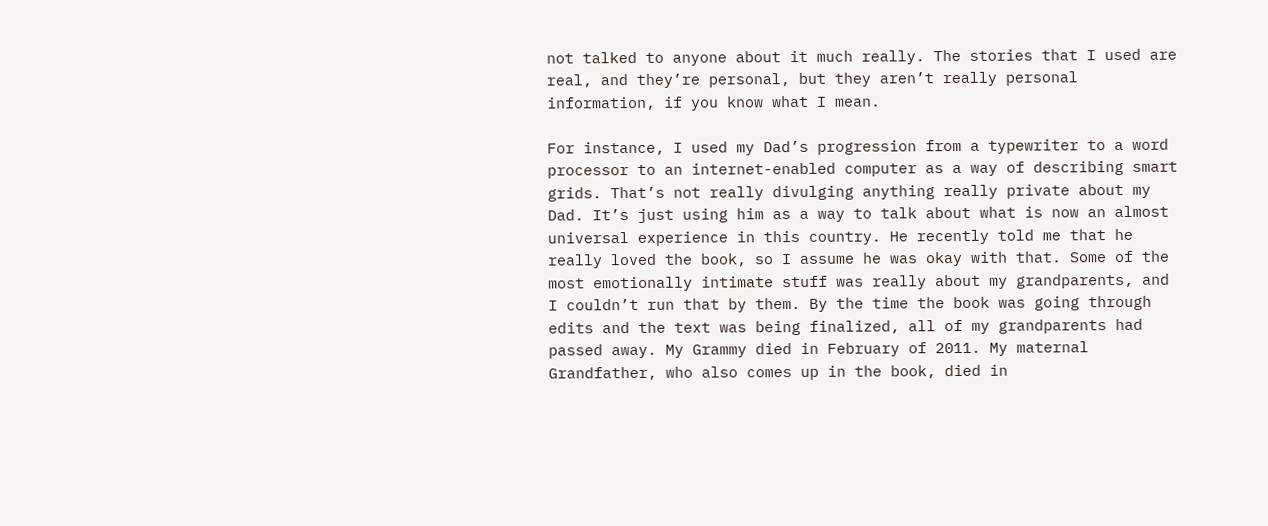not talked to anyone about it much really. The stories that I used are real, and they’re personal, but they aren’t really personal information, if you know what I mean.

For instance, I used my Dad’s progression from a typewriter to a word processor to an internet-enabled computer as a way of describing smart grids. That’s not really divulging anything really private about my Dad. It’s just using him as a way to talk about what is now an almost universal experience in this country. He recently told me that he really loved the book, so I assume he was okay with that. Some of the most emotionally intimate stuff was really about my grandparents, and I couldn’t run that by them. By the time the book was going through edits and the text was being finalized, all of my grandparents had passed away. My Grammy died in February of 2011. My maternal Grandfather, who also comes up in the book, died in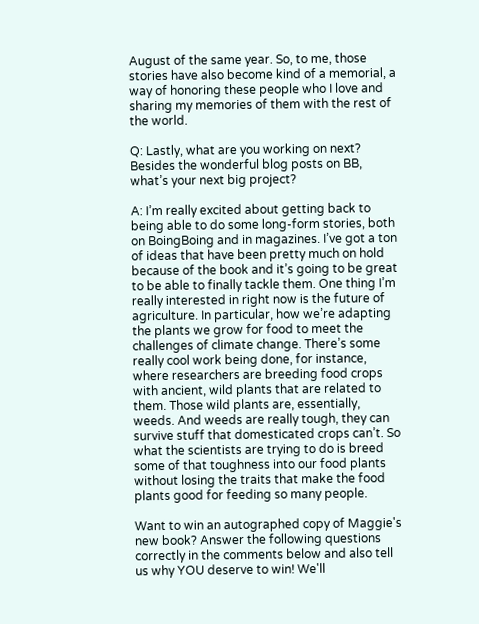August of the same year. So, to me, those stories have also become kind of a memorial, a way of honoring these people who I love and sharing my memories of them with the rest of the world.

Q: Lastly, what are you working on next? Besides the wonderful blog posts on BB, what’s your next big project?

A: I’m really excited about getting back to being able to do some long-form stories, both on BoingBoing and in magazines. I’ve got a ton of ideas that have been pretty much on hold because of the book and it’s going to be great to be able to finally tackle them. One thing I’m really interested in right now is the future of agriculture. In particular, how we’re adapting the plants we grow for food to meet the challenges of climate change. There’s some really cool work being done, for instance, where researchers are breeding food crops with ancient, wild plants that are related to them. Those wild plants are, essentially, weeds. And weeds are really tough, they can survive stuff that domesticated crops can’t. So what the scientists are trying to do is breed some of that toughness into our food plants without losing the traits that make the food plants good for feeding so many people.

Want to win an autographed copy of Maggie's new book? Answer the following questions correctly in the comments below and also tell us why YOU deserve to win! We'll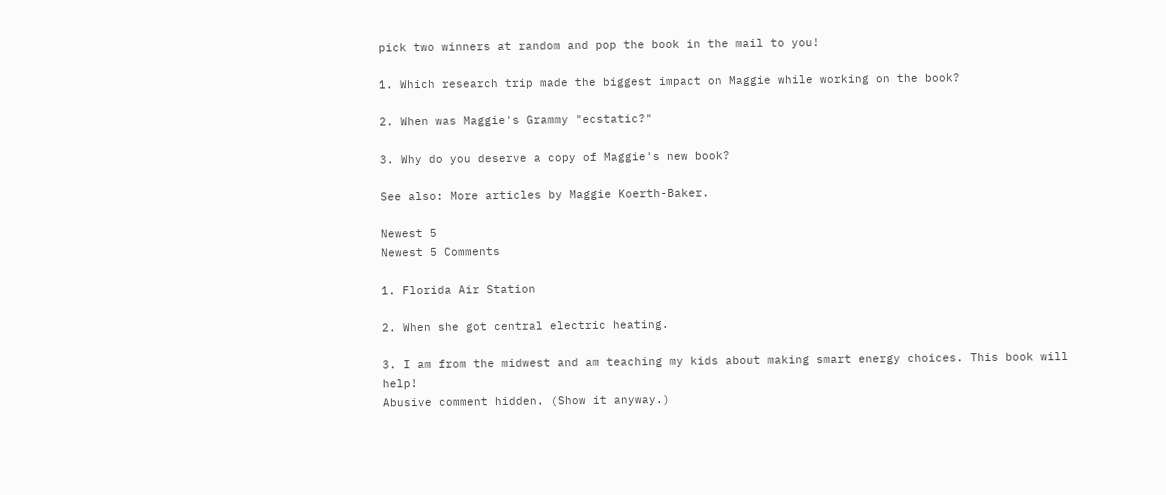pick two winners at random and pop the book in the mail to you!

1. Which research trip made the biggest impact on Maggie while working on the book?

2. When was Maggie's Grammy "ecstatic?"

3. Why do you deserve a copy of Maggie's new book?

See also: More articles by Maggie Koerth-Baker.

Newest 5
Newest 5 Comments

1. Florida Air Station

2. When she got central electric heating.

3. I am from the midwest and am teaching my kids about making smart energy choices. This book will help!
Abusive comment hidden. (Show it anyway.)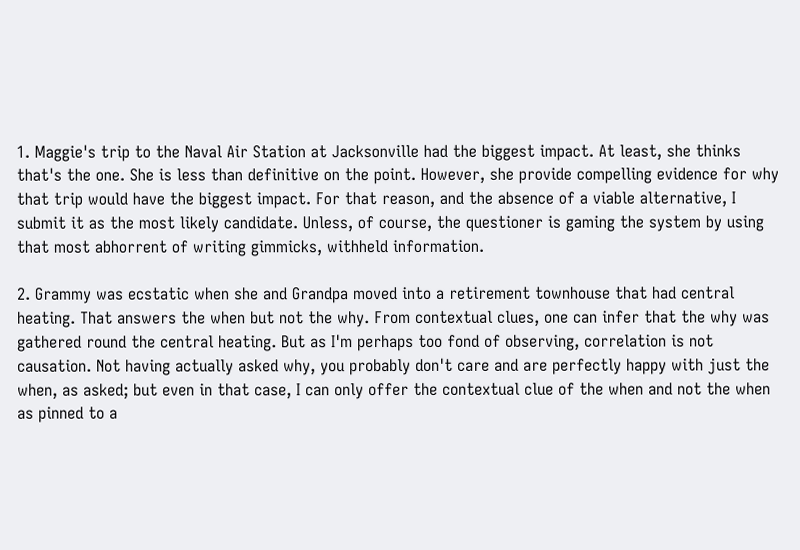1. Maggie's trip to the Naval Air Station at Jacksonville had the biggest impact. At least, she thinks that's the one. She is less than definitive on the point. However, she provide compelling evidence for why that trip would have the biggest impact. For that reason, and the absence of a viable alternative, I submit it as the most likely candidate. Unless, of course, the questioner is gaming the system by using that most abhorrent of writing gimmicks, withheld information.

2. Grammy was ecstatic when she and Grandpa moved into a retirement townhouse that had central heating. That answers the when but not the why. From contextual clues, one can infer that the why was gathered round the central heating. But as I'm perhaps too fond of observing, correlation is not causation. Not having actually asked why, you probably don't care and are perfectly happy with just the when, as asked; but even in that case, I can only offer the contextual clue of the when and not the when as pinned to a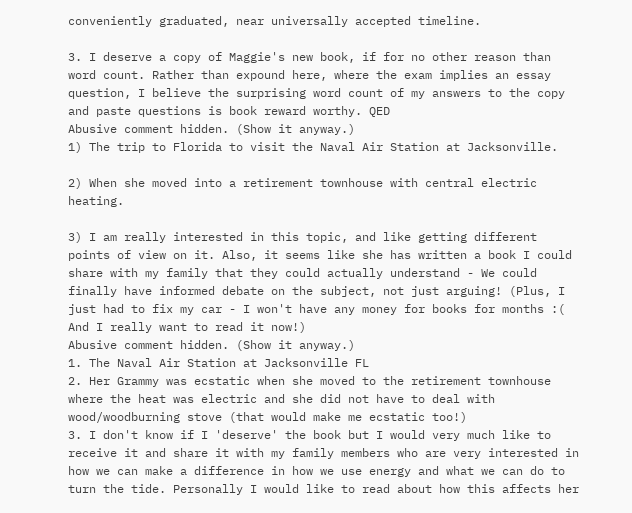conveniently graduated, near universally accepted timeline.

3. I deserve a copy of Maggie's new book, if for no other reason than word count. Rather than expound here, where the exam implies an essay question, I believe the surprising word count of my answers to the copy and paste questions is book reward worthy. QED
Abusive comment hidden. (Show it anyway.)
1) The trip to Florida to visit the Naval Air Station at Jacksonville.

2) When she moved into a retirement townhouse with central electric heating.

3) I am really interested in this topic, and like getting different points of view on it. Also, it seems like she has written a book I could share with my family that they could actually understand - We could finally have informed debate on the subject, not just arguing! (Plus, I just had to fix my car - I won't have any money for books for months :( And I really want to read it now!)
Abusive comment hidden. (Show it anyway.)
1. The Naval Air Station at Jacksonville FL
2. Her Grammy was ecstatic when she moved to the retirement townhouse where the heat was electric and she did not have to deal with wood/woodburning stove (that would make me ecstatic too!)
3. I don't know if I 'deserve' the book but I would very much like to receive it and share it with my family members who are very interested in how we can make a difference in how we use energy and what we can do to turn the tide. Personally I would like to read about how this affects her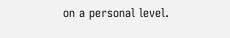on a personal level.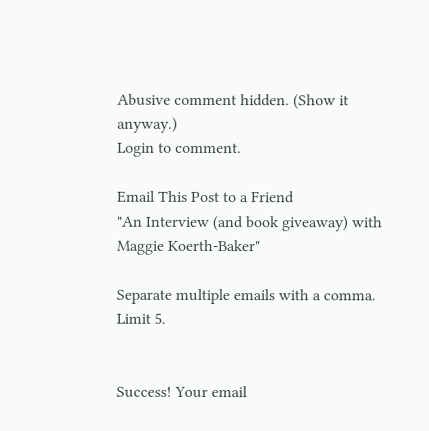Abusive comment hidden. (Show it anyway.)
Login to comment.

Email This Post to a Friend
"An Interview (and book giveaway) with Maggie Koerth-Baker"

Separate multiple emails with a comma. Limit 5.


Success! Your email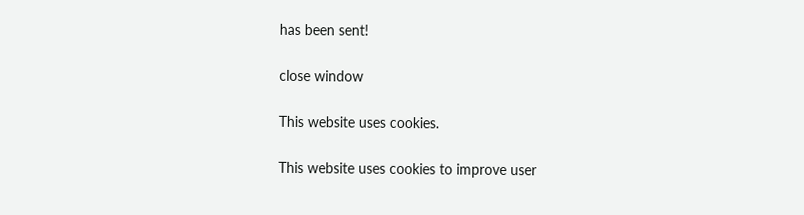has been sent!

close window

This website uses cookies.

This website uses cookies to improve user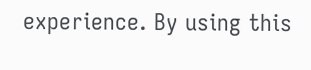experience. By using this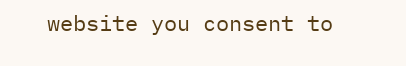website you consent to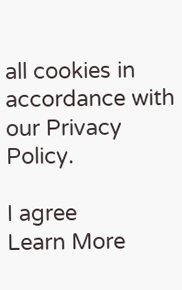all cookies in accordance with our Privacy Policy.

I agree
Learn More